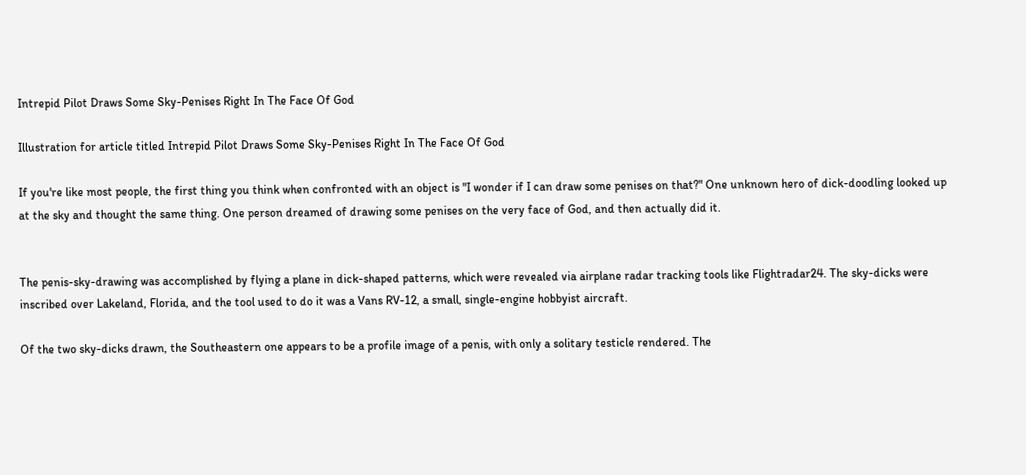Intrepid Pilot Draws Some Sky-Penises Right In The Face Of God

Illustration for article titled Intrepid Pilot Draws Some Sky-Penises Right In The Face Of God

If you're like most people, the first thing you think when confronted with an object is "I wonder if I can draw some penises on that?" One unknown hero of dick-doodling looked up at the sky and thought the same thing. One person dreamed of drawing some penises on the very face of God, and then actually did it.


The penis-sky-drawing was accomplished by flying a plane in dick-shaped patterns, which were revealed via airplane radar tracking tools like Flightradar24. The sky-dicks were inscribed over Lakeland, Florida, and the tool used to do it was a Vans RV-12, a small, single-engine hobbyist aircraft.

Of the two sky-dicks drawn, the Southeastern one appears to be a profile image of a penis, with only a solitary testicle rendered. The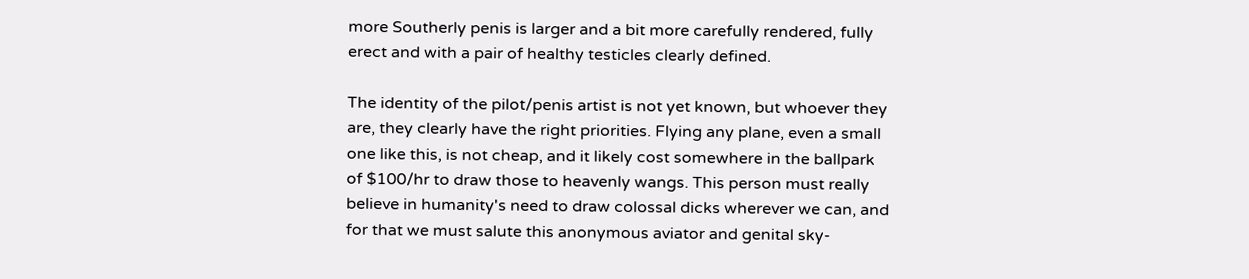more Southerly penis is larger and a bit more carefully rendered, fully erect and with a pair of healthy testicles clearly defined.

The identity of the pilot/penis artist is not yet known, but whoever they are, they clearly have the right priorities. Flying any plane, even a small one like this, is not cheap, and it likely cost somewhere in the ballpark of $100/hr to draw those to heavenly wangs. This person must really believe in humanity's need to draw colossal dicks wherever we can, and for that we must salute this anonymous aviator and genital sky-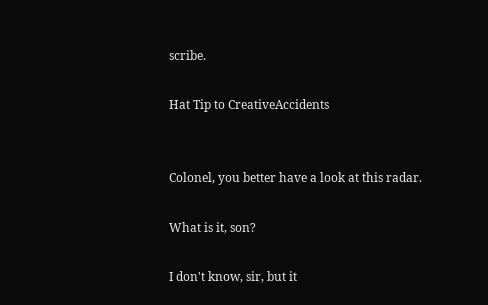scribe.

Hat Tip to CreativeAccidents


Colonel, you better have a look at this radar.

What is it, son?

I don't know, sir, but it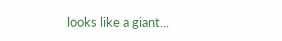looks like a giant...